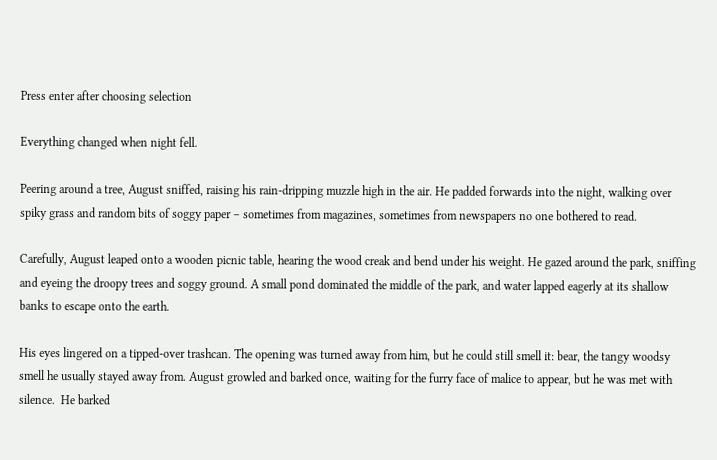Press enter after choosing selection

Everything changed when night fell.

Peering around a tree, August sniffed, raising his rain-dripping muzzle high in the air. He padded forwards into the night, walking over spiky grass and random bits of soggy paper – sometimes from magazines, sometimes from newspapers no one bothered to read.

Carefully, August leaped onto a wooden picnic table, hearing the wood creak and bend under his weight. He gazed around the park, sniffing and eyeing the droopy trees and soggy ground. A small pond dominated the middle of the park, and water lapped eagerly at its shallow banks to escape onto the earth.

His eyes lingered on a tipped-over trashcan. The opening was turned away from him, but he could still smell it: bear, the tangy woodsy smell he usually stayed away from. August growled and barked once, waiting for the furry face of malice to appear, but he was met with silence.  He barked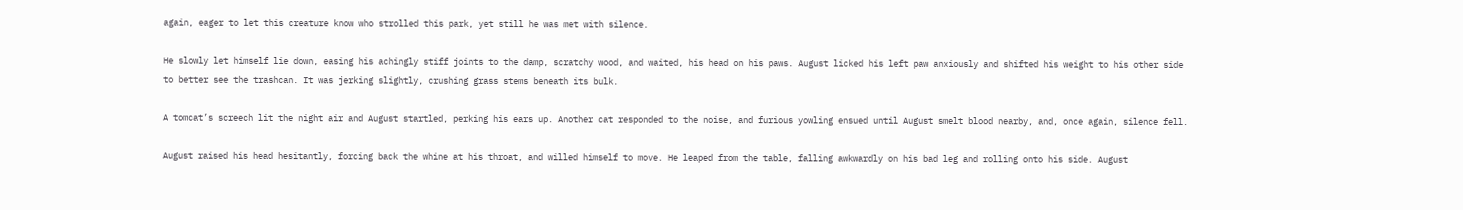again, eager to let this creature know who strolled this park, yet still he was met with silence.

He slowly let himself lie down, easing his achingly stiff joints to the damp, scratchy wood, and waited, his head on his paws. August licked his left paw anxiously and shifted his weight to his other side to better see the trashcan. It was jerking slightly, crushing grass stems beneath its bulk.

A tomcat’s screech lit the night air and August startled, perking his ears up. Another cat responded to the noise, and furious yowling ensued until August smelt blood nearby, and, once again, silence fell.

August raised his head hesitantly, forcing back the whine at his throat, and willed himself to move. He leaped from the table, falling awkwardly on his bad leg and rolling onto his side. August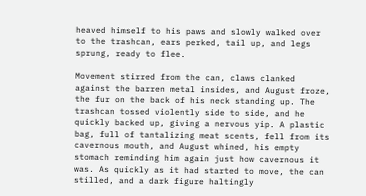heaved himself to his paws and slowly walked over to the trashcan, ears perked, tail up, and legs sprung, ready to flee.

Movement stirred from the can, claws clanked against the barren metal insides, and August froze, the fur on the back of his neck standing up. The trashcan tossed violently side to side, and he quickly backed up, giving a nervous yip. A plastic bag, full of tantalizing meat scents, fell from its cavernous mouth, and August whined, his empty stomach reminding him again just how cavernous it was. As quickly as it had started to move, the can stilled, and a dark figure haltingly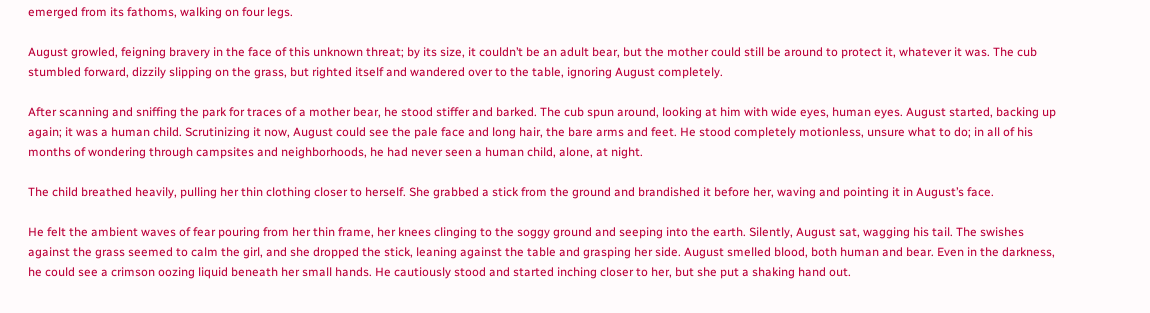emerged from its fathoms, walking on four legs.

August growled, feigning bravery in the face of this unknown threat; by its size, it couldn’t be an adult bear, but the mother could still be around to protect it, whatever it was. The cub stumbled forward, dizzily slipping on the grass, but righted itself and wandered over to the table, ignoring August completely.

After scanning and sniffing the park for traces of a mother bear, he stood stiffer and barked. The cub spun around, looking at him with wide eyes, human eyes. August started, backing up again; it was a human child. Scrutinizing it now, August could see the pale face and long hair, the bare arms and feet. He stood completely motionless, unsure what to do; in all of his months of wondering through campsites and neighborhoods, he had never seen a human child, alone, at night.

The child breathed heavily, pulling her thin clothing closer to herself. She grabbed a stick from the ground and brandished it before her, waving and pointing it in August’s face.

He felt the ambient waves of fear pouring from her thin frame, her knees clinging to the soggy ground and seeping into the earth. Silently, August sat, wagging his tail. The swishes against the grass seemed to calm the girl, and she dropped the stick, leaning against the table and grasping her side. August smelled blood, both human and bear. Even in the darkness, he could see a crimson oozing liquid beneath her small hands. He cautiously stood and started inching closer to her, but she put a shaking hand out.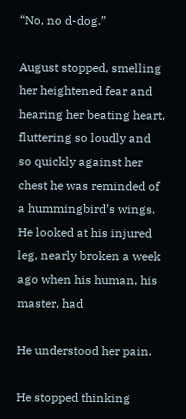“No, no d-dog.”

August stopped, smelling her heightened fear and hearing her beating heart, fluttering so loudly and so quickly against her chest he was reminded of a hummingbird’s wings. He looked at his injured leg, nearly broken a week ago when his human, his master, had

He understood her pain.

He stopped thinking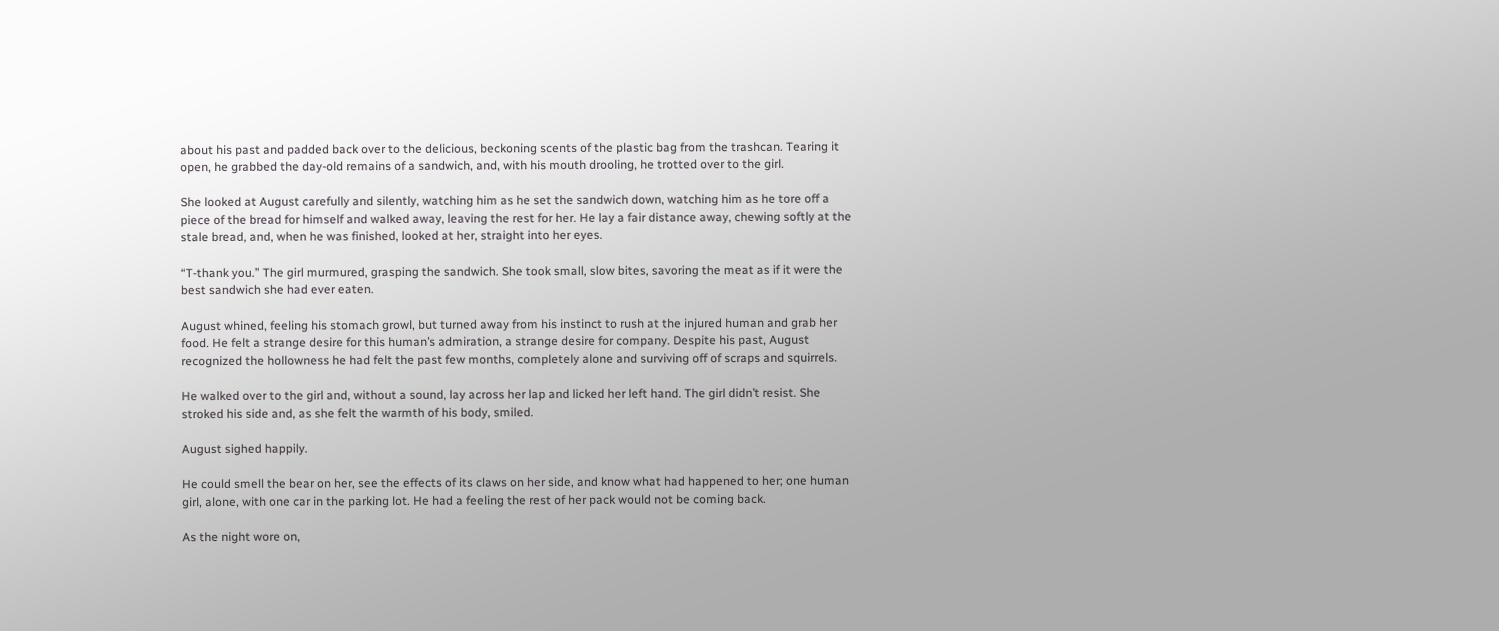about his past and padded back over to the delicious, beckoning scents of the plastic bag from the trashcan. Tearing it open, he grabbed the day-old remains of a sandwich, and, with his mouth drooling, he trotted over to the girl.

She looked at August carefully and silently, watching him as he set the sandwich down, watching him as he tore off a piece of the bread for himself and walked away, leaving the rest for her. He lay a fair distance away, chewing softly at the stale bread, and, when he was finished, looked at her, straight into her eyes.

“T-thank you.” The girl murmured, grasping the sandwich. She took small, slow bites, savoring the meat as if it were the best sandwich she had ever eaten.

August whined, feeling his stomach growl, but turned away from his instinct to rush at the injured human and grab her food. He felt a strange desire for this human’s admiration, a strange desire for company. Despite his past, August recognized the hollowness he had felt the past few months, completely alone and surviving off of scraps and squirrels.

He walked over to the girl and, without a sound, lay across her lap and licked her left hand. The girl didn’t resist. She stroked his side and, as she felt the warmth of his body, smiled.

August sighed happily.

He could smell the bear on her, see the effects of its claws on her side, and know what had happened to her; one human girl, alone, with one car in the parking lot. He had a feeling the rest of her pack would not be coming back.

As the night wore on,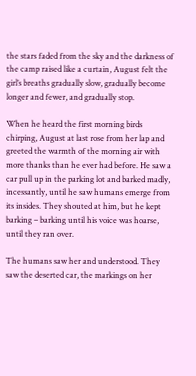the stars faded from the sky and the darkness of the camp raised like a curtain, August felt the girl’s breaths gradually slow, gradually become longer and fewer, and gradually stop.

When he heard the first morning birds chirping, August at last rose from her lap and greeted the warmth of the morning air with more thanks than he ever had before. He saw a car pull up in the parking lot and barked madly, incessantly, until he saw humans emerge from its insides. They shouted at him, but he kept barking – barking until his voice was hoarse, until they ran over.

The humans saw her and understood. They saw the deserted car, the markings on her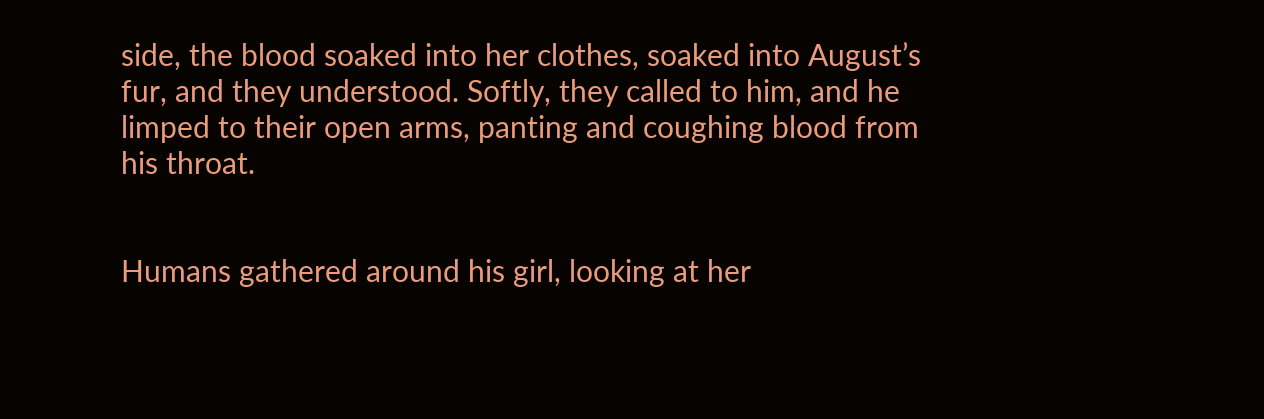side, the blood soaked into her clothes, soaked into August’s fur, and they understood. Softly, they called to him, and he limped to their open arms, panting and coughing blood from his throat.


Humans gathered around his girl, looking at her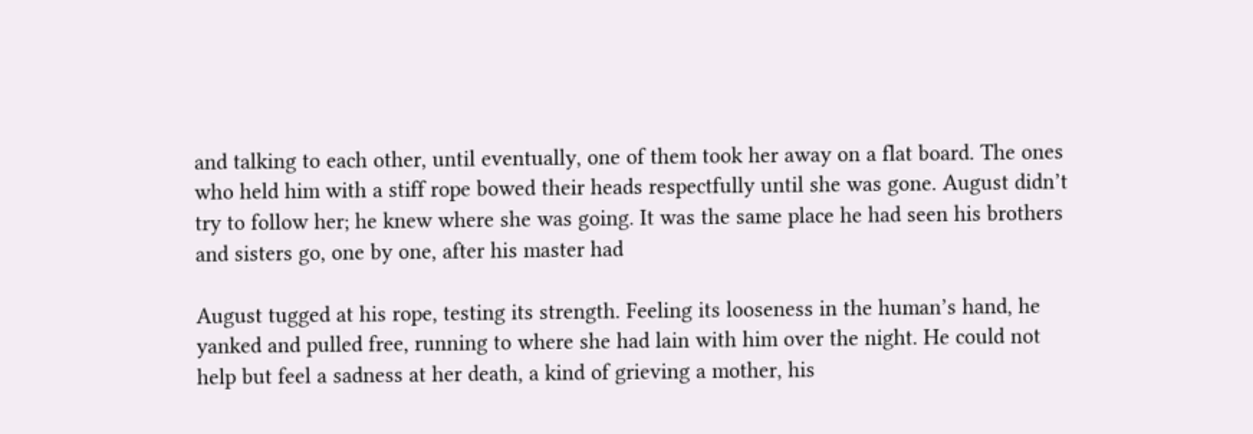and talking to each other, until eventually, one of them took her away on a flat board. The ones who held him with a stiff rope bowed their heads respectfully until she was gone. August didn’t try to follow her; he knew where she was going. It was the same place he had seen his brothers and sisters go, one by one, after his master had

August tugged at his rope, testing its strength. Feeling its looseness in the human’s hand, he yanked and pulled free, running to where she had lain with him over the night. He could not help but feel a sadness at her death, a kind of grieving a mother, his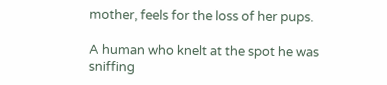mother, feels for the loss of her pups.

A human who knelt at the spot he was sniffing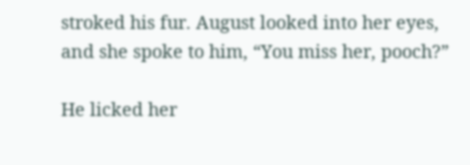stroked his fur. August looked into her eyes, and she spoke to him, “You miss her, pooch?”

He licked her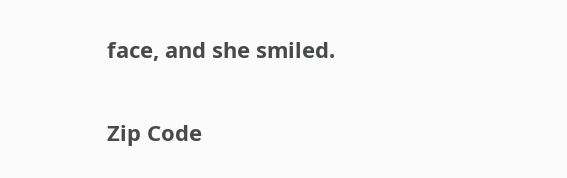face, and she smiled.

Zip Code